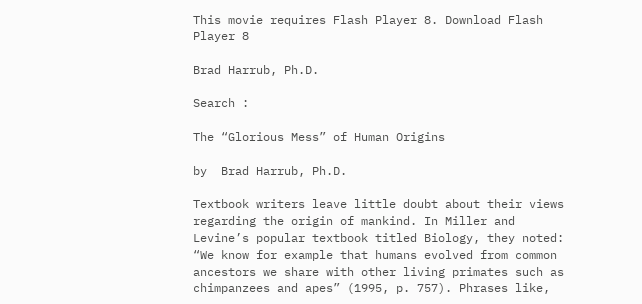This movie requires Flash Player 8. Download Flash Player 8

Brad Harrub, Ph.D.

Search :

The “Glorious Mess” of Human Origins

by  Brad Harrub, Ph.D.

Textbook writers leave little doubt about their views regarding the origin of mankind. In Miller and Levine’s popular textbook titled Biology, they noted: “We know for example that humans evolved from common ancestors we share with other living primates such as chimpanzees and apes” (1995, p. 757). Phrases like,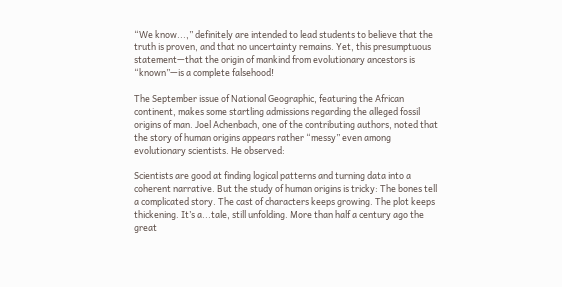“We know...,” definitely are intended to lead students to believe that the truth is proven, and that no uncertainty remains. Yet, this presumptuous statement—that the origin of mankind from evolutionary ancestors is “known”—is a complete falsehood!

The September issue of National Geographic, featuring the African continent, makes some startling admissions regarding the alleged fossil origins of man. Joel Achenbach, one of the contributing authors, noted that the story of human origins appears rather “messy” even among evolutionary scientists. He observed:

Scientists are good at finding logical patterns and turning data into a coherent narrative. But the study of human origins is tricky: The bones tell a complicated story. The cast of characters keeps growing. The plot keeps thickening. It’s a...tale, still unfolding. More than half a century ago the great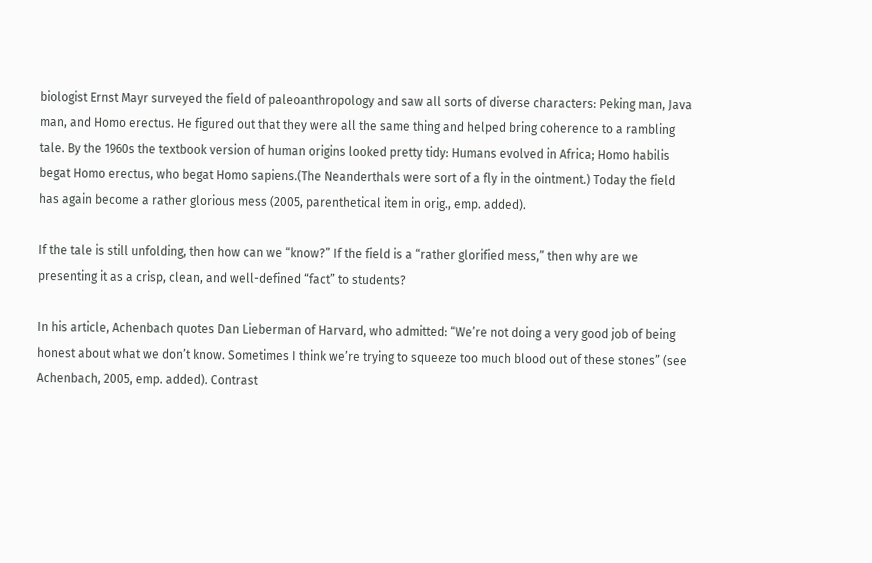biologist Ernst Mayr surveyed the field of paleoanthropology and saw all sorts of diverse characters: Peking man, Java man, and Homo erectus. He figured out that they were all the same thing and helped bring coherence to a rambling tale. By the 1960s the textbook version of human origins looked pretty tidy: Humans evolved in Africa; Homo habilis begat Homo erectus, who begat Homo sapiens.(The Neanderthals were sort of a fly in the ointment.) Today the field has again become a rather glorious mess (2005, parenthetical item in orig., emp. added).

If the tale is still unfolding, then how can we “know?” If the field is a “rather glorified mess,” then why are we presenting it as a crisp, clean, and well-defined “fact” to students?

In his article, Achenbach quotes Dan Lieberman of Harvard, who admitted: “We’re not doing a very good job of being honest about what we don’t know. Sometimes I think we’re trying to squeeze too much blood out of these stones” (see Achenbach, 2005, emp. added). Contrast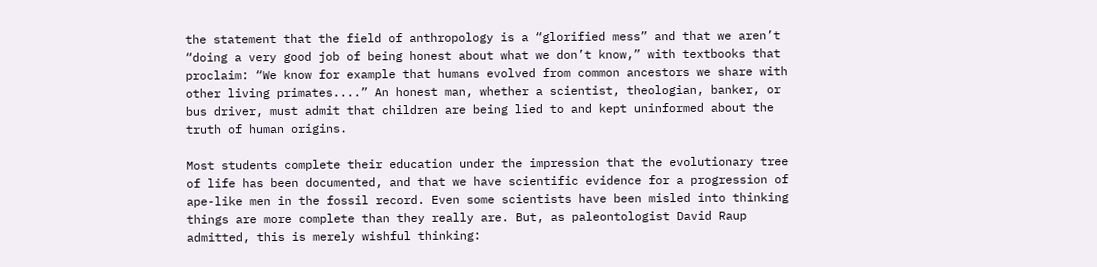the statement that the field of anthropology is a “glorified mess” and that we aren’t “doing a very good job of being honest about what we don’t know,” with textbooks that proclaim: “We know for example that humans evolved from common ancestors we share with other living primates....” An honest man, whether a scientist, theologian, banker, or bus driver, must admit that children are being lied to and kept uninformed about the truth of human origins.

Most students complete their education under the impression that the evolutionary tree of life has been documented, and that we have scientific evidence for a progression of ape-like men in the fossil record. Even some scientists have been misled into thinking things are more complete than they really are. But, as paleontologist David Raup admitted, this is merely wishful thinking: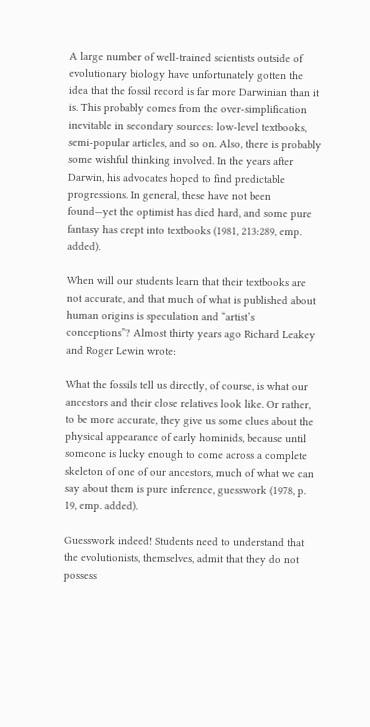A large number of well-trained scientists outside of evolutionary biology have unfortunately gotten the idea that the fossil record is far more Darwinian than it is. This probably comes from the over-simplification inevitable in secondary sources: low-level textbooks, semi-popular articles, and so on. Also, there is probably some wishful thinking involved. In the years after Darwin, his advocates hoped to find predictable progressions. In general, these have not been found—yet the optimist has died hard, and some pure fantasy has crept into textbooks (1981, 213:289, emp. added).

When will our students learn that their textbooks are not accurate, and that much of what is published about human origins is speculation and “artist’s conceptions”? Almost thirty years ago Richard Leakey and Roger Lewin wrote:

What the fossils tell us directly, of course, is what our ancestors and their close relatives look like. Or rather, to be more accurate, they give us some clues about the physical appearance of early hominids, because until someone is lucky enough to come across a complete skeleton of one of our ancestors, much of what we can say about them is pure inference, guesswork (1978, p. 19, emp. added).

Guesswork indeed! Students need to understand that the evolutionists, themselves, admit that they do not possess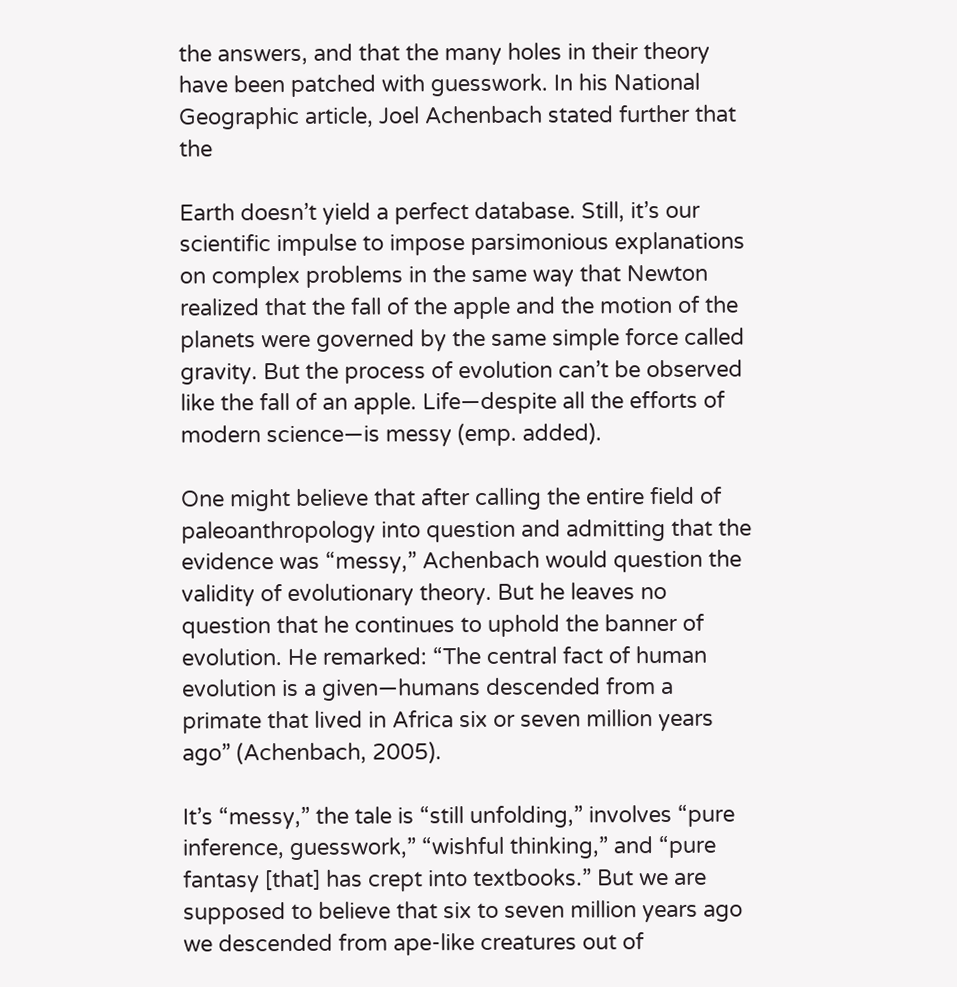the answers, and that the many holes in their theory have been patched with guesswork. In his National Geographic article, Joel Achenbach stated further that the

Earth doesn’t yield a perfect database. Still, it’s our scientific impulse to impose parsimonious explanations on complex problems in the same way that Newton realized that the fall of the apple and the motion of the planets were governed by the same simple force called gravity. But the process of evolution can’t be observed like the fall of an apple. Life—despite all the efforts of modern science—is messy (emp. added).

One might believe that after calling the entire field of paleoanthropology into question and admitting that the evidence was “messy,” Achenbach would question the validity of evolutionary theory. But he leaves no question that he continues to uphold the banner of evolution. He remarked: “The central fact of human evolution is a given—humans descended from a primate that lived in Africa six or seven million years ago” (Achenbach, 2005).

It’s “messy,” the tale is “still unfolding,” involves “pure inference, guesswork,” “wishful thinking,” and “pure fantasy [that] has crept into textbooks.” But we are supposed to believe that six to seven million years ago we descended from ape-like creatures out of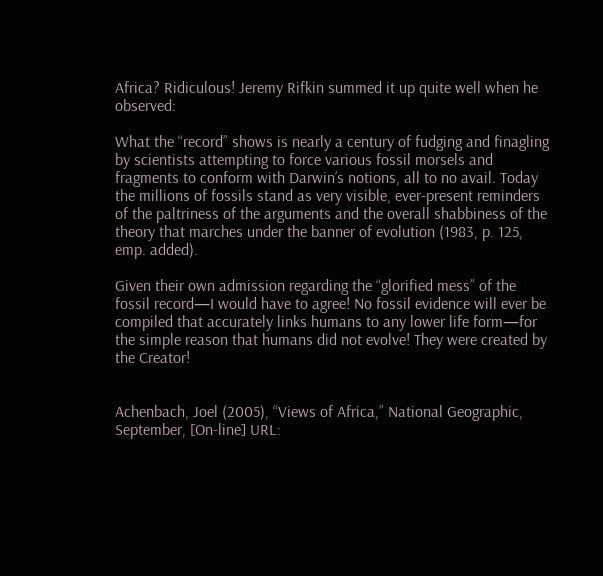Africa? Ridiculous! Jeremy Rifkin summed it up quite well when he observed:

What the “record” shows is nearly a century of fudging and finagling by scientists attempting to force various fossil morsels and fragments to conform with Darwin’s notions, all to no avail. Today the millions of fossils stand as very visible, ever-present reminders of the paltriness of the arguments and the overall shabbiness of the theory that marches under the banner of evolution (1983, p. 125, emp. added).

Given their own admission regarding the “glorified mess” of the fossil record—I would have to agree! No fossil evidence will ever be compiled that accurately links humans to any lower life form—for the simple reason that humans did not evolve! They were created by the Creator!


Achenbach, Joel (2005), “Views of Africa,” National Geographic, September, [On-line] URL: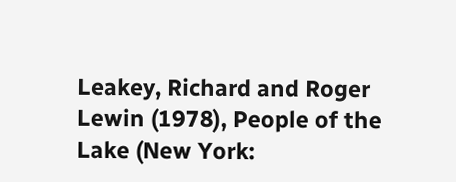Leakey, Richard and Roger Lewin (1978), People of the Lake (New York: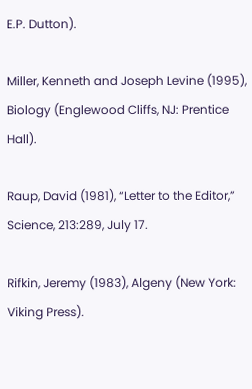E.P. Dutton).

Miller, Kenneth and Joseph Levine (1995), Biology (Englewood Cliffs, NJ: Prentice Hall).

Raup, David (1981), “Letter to the Editor,” Science, 213:289, July 17.

Rifkin, Jeremy (1983), Algeny (New York: Viking Press).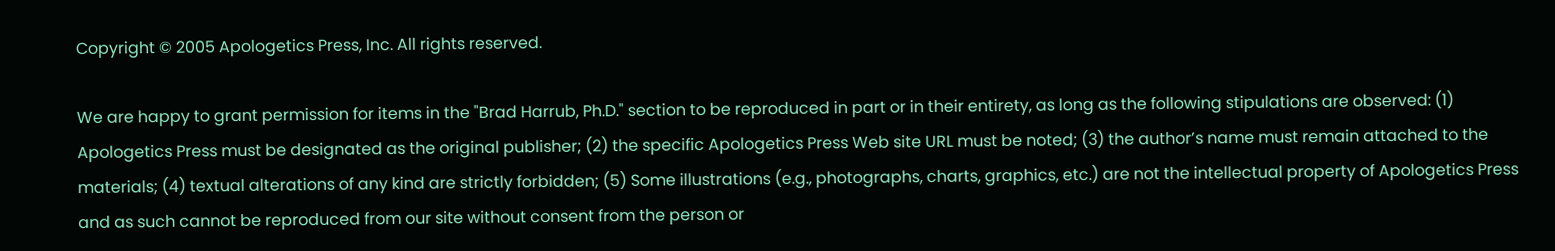Copyright © 2005 Apologetics Press, Inc. All rights reserved.

We are happy to grant permission for items in the "Brad Harrub, Ph.D." section to be reproduced in part or in their entirety, as long as the following stipulations are observed: (1) Apologetics Press must be designated as the original publisher; (2) the specific Apologetics Press Web site URL must be noted; (3) the author’s name must remain attached to the materials; (4) textual alterations of any kind are strictly forbidden; (5) Some illustrations (e.g., photographs, charts, graphics, etc.) are not the intellectual property of Apologetics Press and as such cannot be reproduced from our site without consent from the person or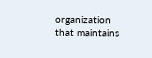organization that maintains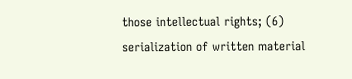those intellectual rights; (6) serialization of written material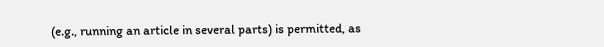(e.g., running an article in several parts) is permitted, as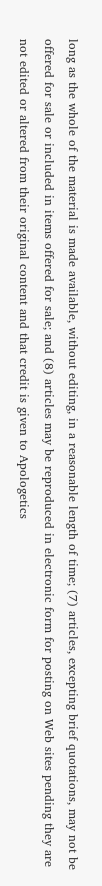long as the whole of the material is made available, without editing, in a reasonable length of time; (7) articles, excepting brief quotations, may not be offered for sale or included in items offered for sale; and (8) articles may be reproduced in electronic form for posting on Web sites pending they are not edited or altered from their original content and that credit is given to Apologetics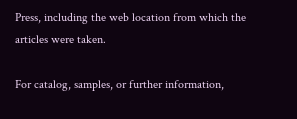Press, including the web location from which the articles were taken.

For catalog, samples, or further information,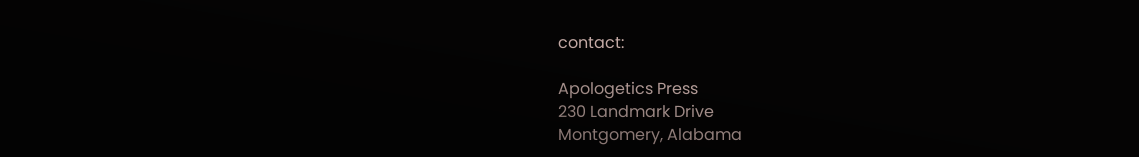contact:

Apologetics Press
230 Landmark Drive
Montgomery, Alabama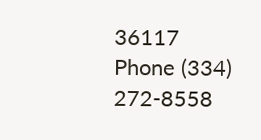36117
Phone (334) 272-8558